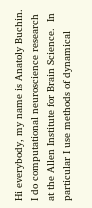Hi everybody, my name is Anatoly Buchin. I do computational neuroscience research at the Allen Institute for Brain Science.  In particular I use methods of dynamical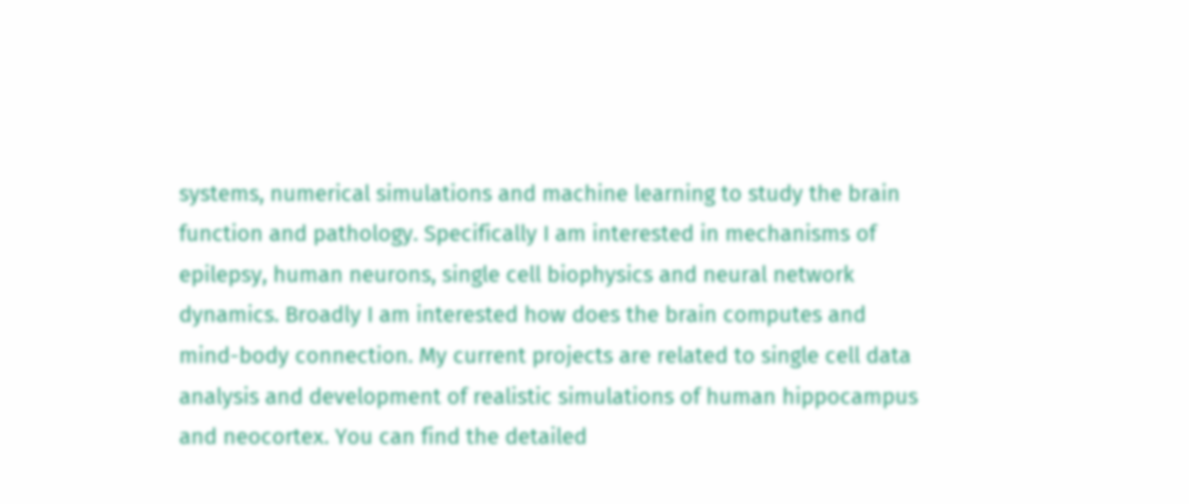systems, numerical simulations and machine learning to study the brain function and pathology. Specifically I am interested in mechanisms of epilepsy, human neurons, single cell biophysics and neural network dynamics. Broadly I am interested how does the brain computes and mind-body connection. My current projects are related to single cell data analysis and development of realistic simulations of human hippocampus and neocortex. You can find the detailed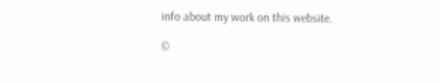info about my work on this website.

©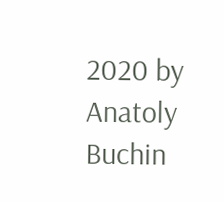2020 by Anatoly Buchin